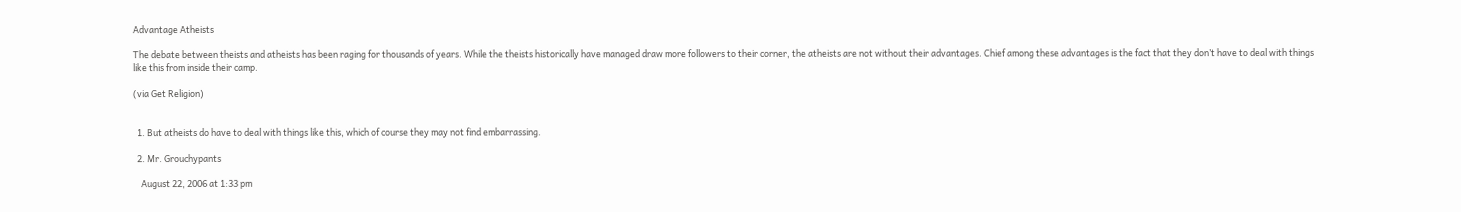Advantage Atheists

The debate between theists and atheists has been raging for thousands of years. While the theists historically have managed draw more followers to their corner, the atheists are not without their advantages. Chief among these advantages is the fact that they don’t have to deal with things like this from inside their camp.

(via Get Religion)


  1. But atheists do have to deal with things like this, which of course they may not find embarrassing.

  2. Mr. Grouchypants

    August 22, 2006 at 1:33 pm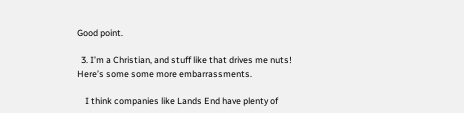Good point.

  3. I’m a Christian, and stuff like that drives me nuts! Here’s some some more embarrassments.

    I think companies like Lands End have plenty of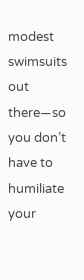modest swimsuits out there—so you don’t have to humiliate your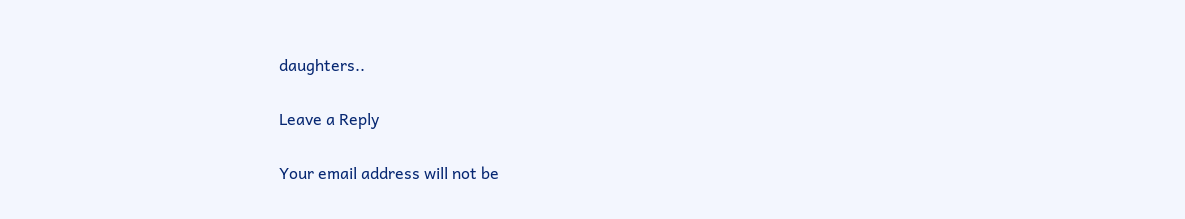daughters..

Leave a Reply

Your email address will not be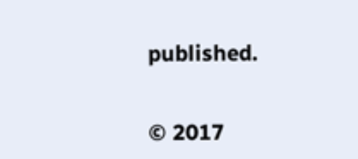published.


© 2017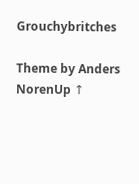Grouchybritches

Theme by Anders NorenUp ↑